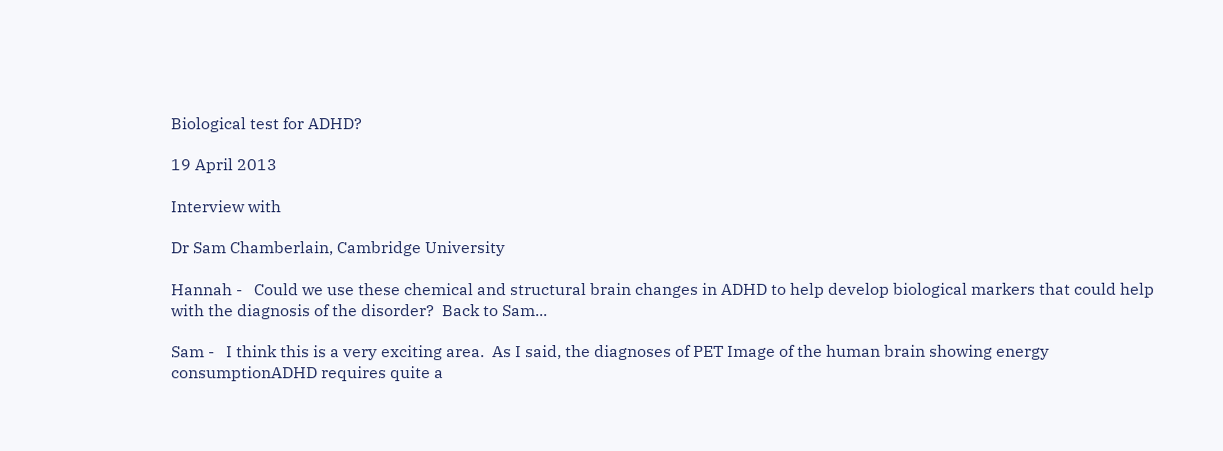Biological test for ADHD?

19 April 2013

Interview with

Dr Sam Chamberlain, Cambridge University

Hannah -   Could we use these chemical and structural brain changes in ADHD to help develop biological markers that could help with the diagnosis of the disorder?  Back to Sam...

Sam -   I think this is a very exciting area.  As I said, the diagnoses of PET Image of the human brain showing energy consumptionADHD requires quite a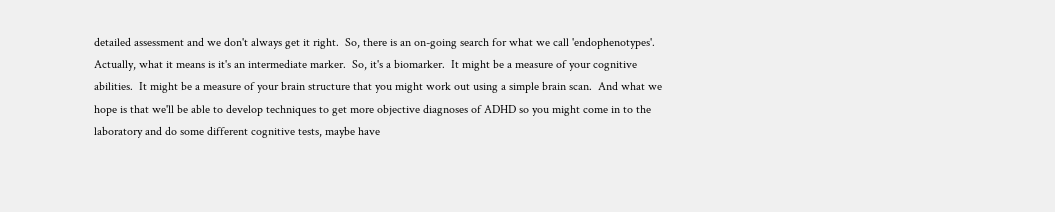detailed assessment and we don't always get it right.  So, there is an on-going search for what we call 'endophenotypes'.  Actually, what it means is it's an intermediate marker.  So, it's a biomarker.  It might be a measure of your cognitive abilities.  It might be a measure of your brain structure that you might work out using a simple brain scan.  And what we hope is that we'll be able to develop techniques to get more objective diagnoses of ADHD so you might come in to the laboratory and do some different cognitive tests, maybe have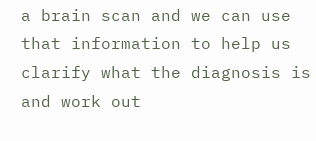a brain scan and we can use that information to help us clarify what the diagnosis is and work out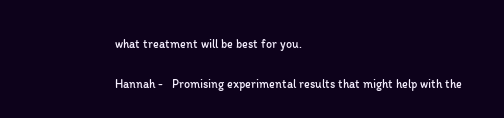what treatment will be best for you.

Hannah -   Promising experimental results that might help with the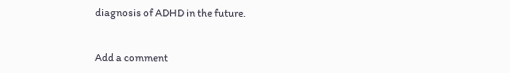diagnosis of ADHD in the future.


Add a comment